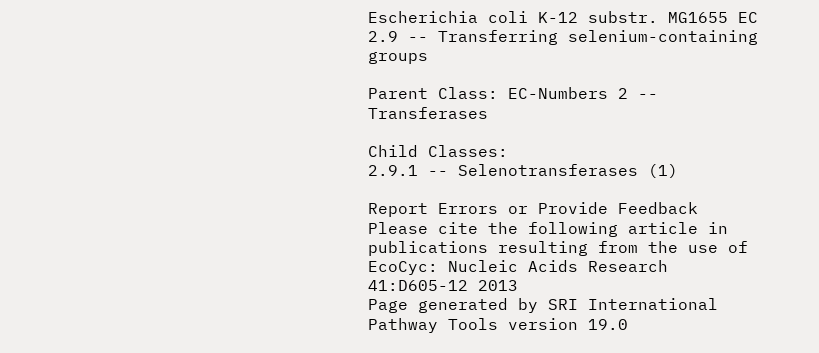Escherichia coli K-12 substr. MG1655 EC 2.9 -- Transferring selenium-containing groups

Parent Class: EC-Numbers 2 -- Transferases

Child Classes:
2.9.1 -- Selenotransferases (1)

Report Errors or Provide Feedback
Please cite the following article in publications resulting from the use of EcoCyc: Nucleic Acids Research 41:D605-12 2013
Page generated by SRI International Pathway Tools version 19.0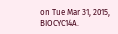on Tue Mar 31, 2015, BIOCYC14A.